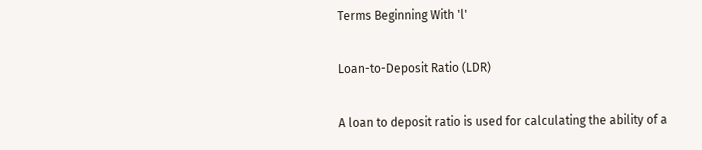Terms Beginning With 'l'

Loan-to-Deposit Ratio (LDR)

A loan to deposit ratio is used for calculating the ability of a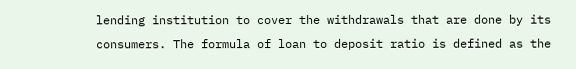lending institution to cover the withdrawals that are done by its consumers. The formula of loan to deposit ratio is defined as the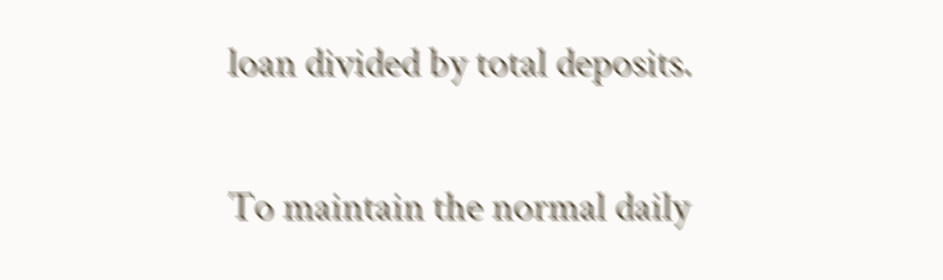loan divided by total deposits.

To maintain the normal daily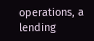operations, a lending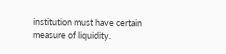institution must have certain measure of liquidity.